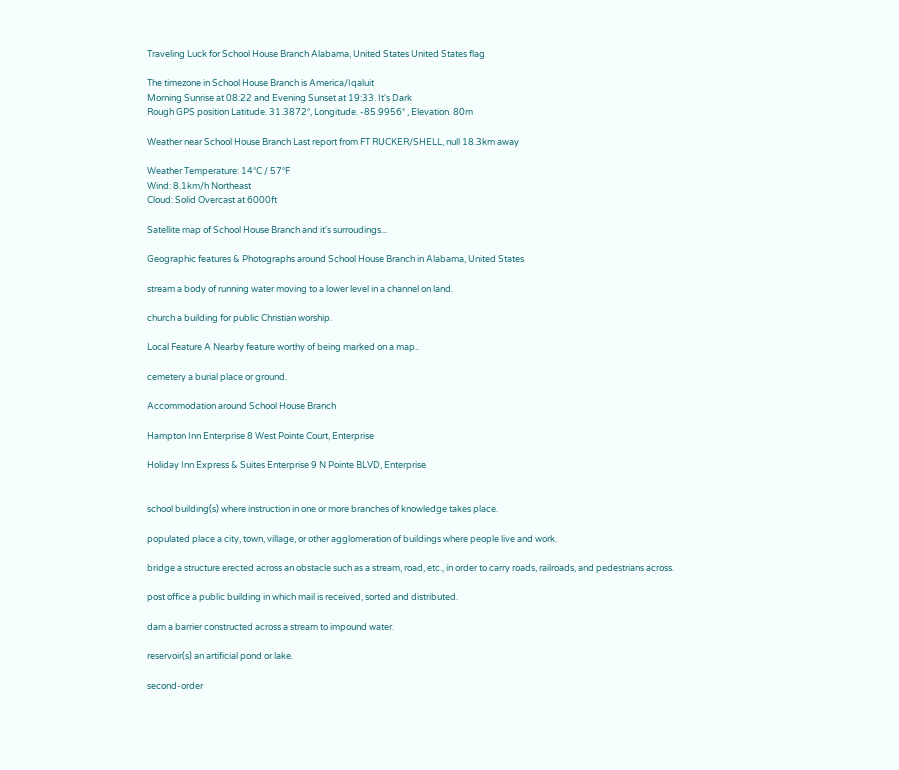Traveling Luck for School House Branch Alabama, United States United States flag

The timezone in School House Branch is America/Iqaluit
Morning Sunrise at 08:22 and Evening Sunset at 19:33. It's Dark
Rough GPS position Latitude. 31.3872°, Longitude. -85.9956° , Elevation. 80m

Weather near School House Branch Last report from FT RUCKER/SHELL, null 18.3km away

Weather Temperature: 14°C / 57°F
Wind: 8.1km/h Northeast
Cloud: Solid Overcast at 6000ft

Satellite map of School House Branch and it's surroudings...

Geographic features & Photographs around School House Branch in Alabama, United States

stream a body of running water moving to a lower level in a channel on land.

church a building for public Christian worship.

Local Feature A Nearby feature worthy of being marked on a map..

cemetery a burial place or ground.

Accommodation around School House Branch

Hampton Inn Enterprise 8 West Pointe Court, Enterprise

Holiday Inn Express & Suites Enterprise 9 N Pointe BLVD, Enterprise


school building(s) where instruction in one or more branches of knowledge takes place.

populated place a city, town, village, or other agglomeration of buildings where people live and work.

bridge a structure erected across an obstacle such as a stream, road, etc., in order to carry roads, railroads, and pedestrians across.

post office a public building in which mail is received, sorted and distributed.

dam a barrier constructed across a stream to impound water.

reservoir(s) an artificial pond or lake.

second-order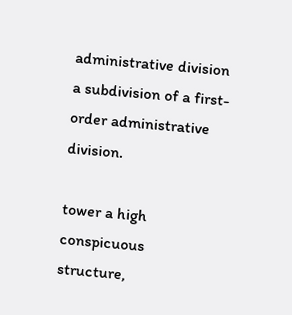administrative division a subdivision of a first-order administrative division.

tower a high conspicuous structure,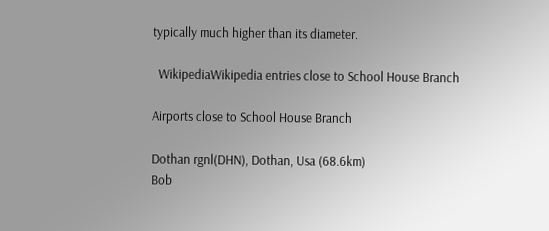typically much higher than its diameter.

  WikipediaWikipedia entries close to School House Branch

Airports close to School House Branch

Dothan rgnl(DHN), Dothan, Usa (68.6km)
Bob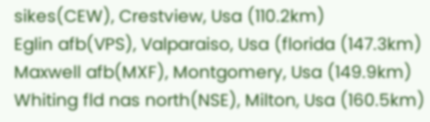sikes(CEW), Crestview, Usa (110.2km)
Eglin afb(VPS), Valparaiso, Usa (florida (147.3km)
Maxwell afb(MXF), Montgomery, Usa (149.9km)
Whiting fld nas north(NSE), Milton, Usa (160.5km)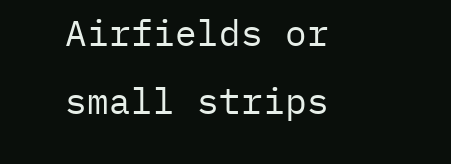Airfields or small strips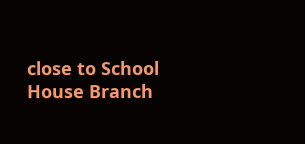close to School House Branch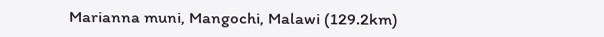Marianna muni, Mangochi, Malawi (129.2km)